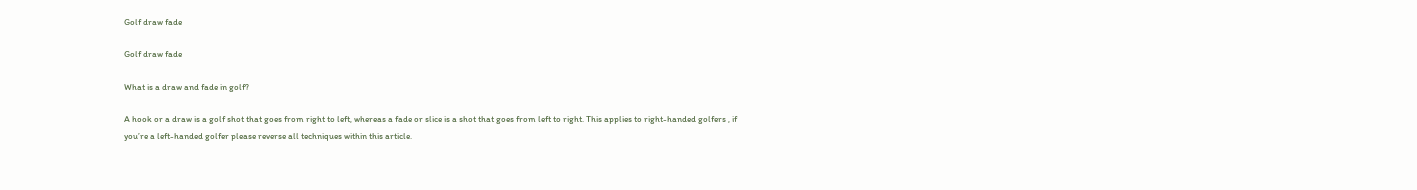Golf draw fade

Golf draw fade

What is a draw and fade in golf?

A hook or a draw is a golf shot that goes from right to left, whereas a fade or slice is a shot that goes from left to right. This applies to right-handed golfers , if you’re a left-handed golfer please reverse all techniques within this article.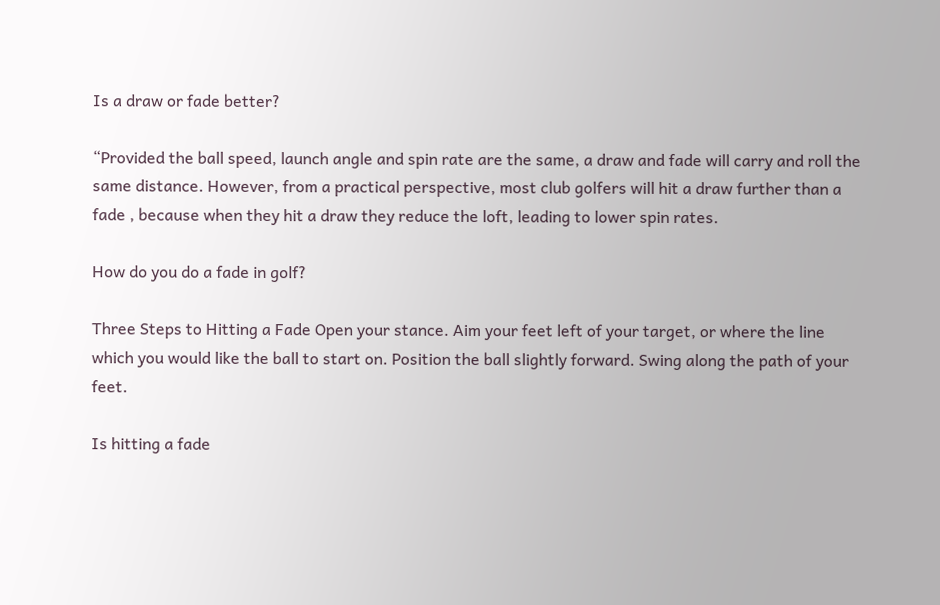Is a draw or fade better?

“Provided the ball speed, launch angle and spin rate are the same, a draw and fade will carry and roll the same distance. However, from a practical perspective, most club golfers will hit a draw further than a fade , because when they hit a draw they reduce the loft, leading to lower spin rates.

How do you do a fade in golf?

Three Steps to Hitting a Fade Open your stance. Aim your feet left of your target, or where the line which you would like the ball to start on. Position the ball slightly forward. Swing along the path of your feet.

Is hitting a fade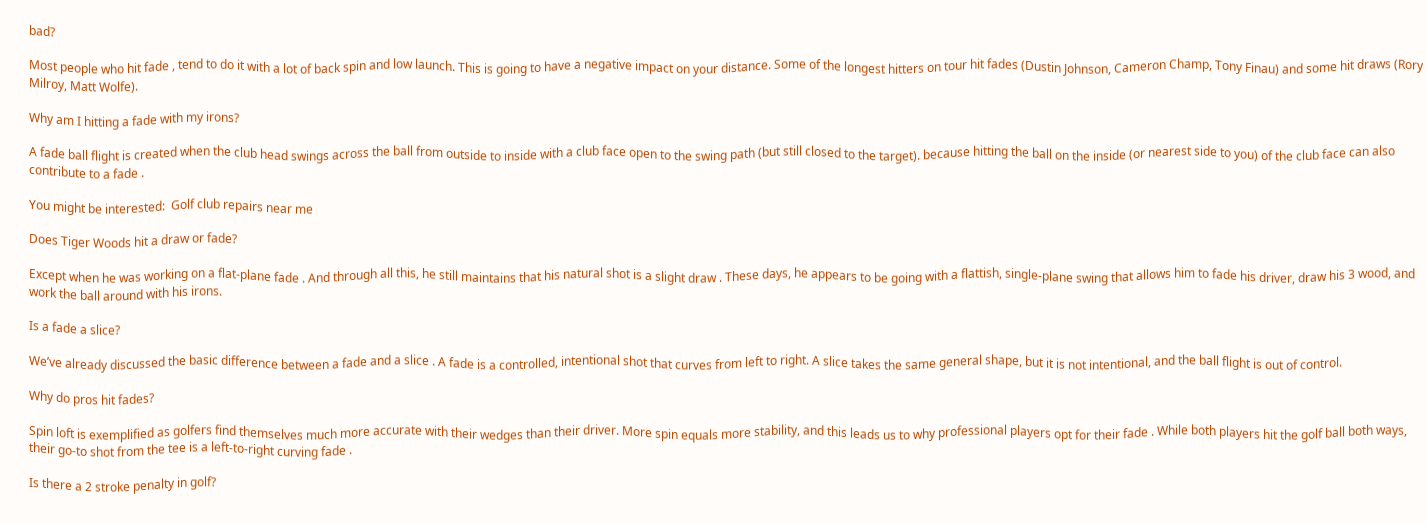bad?

Most people who hit fade , tend to do it with a lot of back spin and low launch. This is going to have a negative impact on your distance. Some of the longest hitters on tour hit fades (Dustin Johnson, Cameron Champ, Tony Finau) and some hit draws (Rory Milroy, Matt Wolfe).

Why am I hitting a fade with my irons?

A fade ball flight is created when the club head swings across the ball from outside to inside with a club face open to the swing path (but still closed to the target). because hitting the ball on the inside (or nearest side to you) of the club face can also contribute to a fade .

You might be interested:  Golf club repairs near me

Does Tiger Woods hit a draw or fade?

Except when he was working on a flat-plane fade . And through all this, he still maintains that his natural shot is a slight draw . These days, he appears to be going with a flattish, single-plane swing that allows him to fade his driver, draw his 3 wood, and work the ball around with his irons.

Is a fade a slice?

We’ve already discussed the basic difference between a fade and a slice . A fade is a controlled, intentional shot that curves from left to right. A slice takes the same general shape, but it is not intentional, and the ball flight is out of control.

Why do pros hit fades?

Spin loft is exemplified as golfers find themselves much more accurate with their wedges than their driver. More spin equals more stability, and this leads us to why professional players opt for their fade . While both players hit the golf ball both ways, their go-to shot from the tee is a left-to-right curving fade .

Is there a 2 stroke penalty in golf?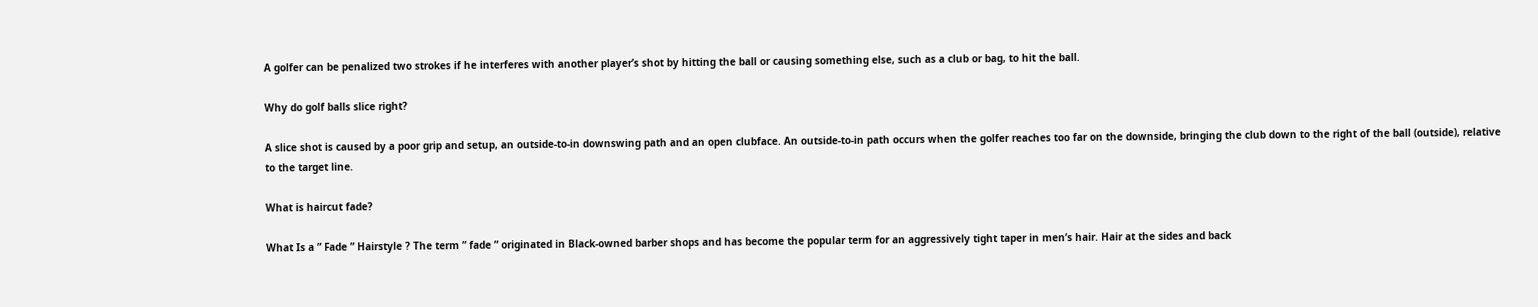A golfer can be penalized two strokes if he interferes with another player’s shot by hitting the ball or causing something else, such as a club or bag, to hit the ball.

Why do golf balls slice right?

A slice shot is caused by a poor grip and setup, an outside-to-in downswing path and an open clubface. An outside-to-in path occurs when the golfer reaches too far on the downside, bringing the club down to the right of the ball (outside), relative to the target line.

What is haircut fade?

What Is a ” Fade ” Hairstyle ? The term ” fade ” originated in Black-owned barber shops and has become the popular term for an aggressively tight taper in men’s hair. Hair at the sides and back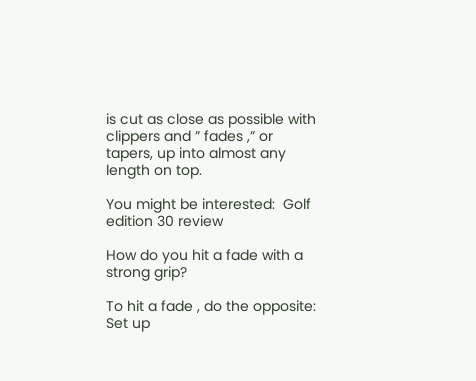is cut as close as possible with clippers and ” fades ,” or tapers, up into almost any length on top.

You might be interested:  Golf edition 30 review

How do you hit a fade with a strong grip?

To hit a fade , do the opposite: Set up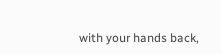with your hands back,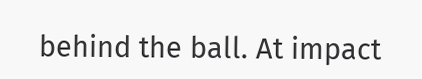behind the ball. At impact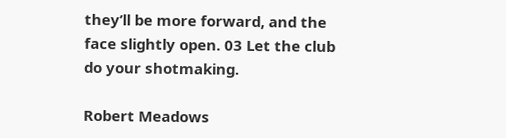they’ll be more forward, and the face slightly open. 03 Let the club do your shotmaking.

Robert Meadows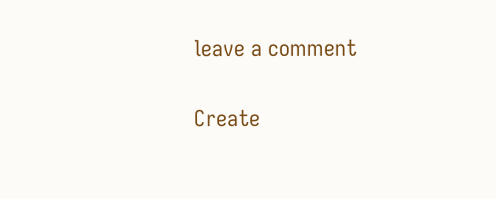leave a comment

Create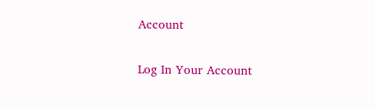Account

Log In Your Account